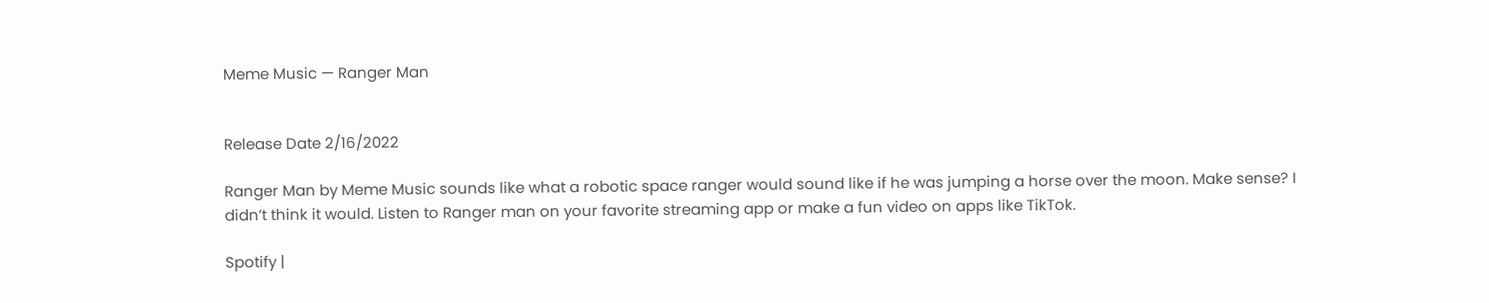Meme Music — Ranger Man


Release Date 2/16/2022

Ranger Man by Meme Music sounds like what a robotic space ranger would sound like if he was jumping a horse over the moon. Make sense? I didn’t think it would. Listen to Ranger man on your favorite streaming app or make a fun video on apps like TikTok.

Spotify |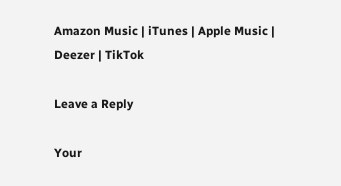Amazon Music | iTunes | Apple Music | Deezer | TikTok

Leave a Reply

Your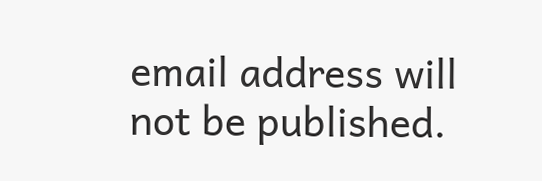email address will not be published.